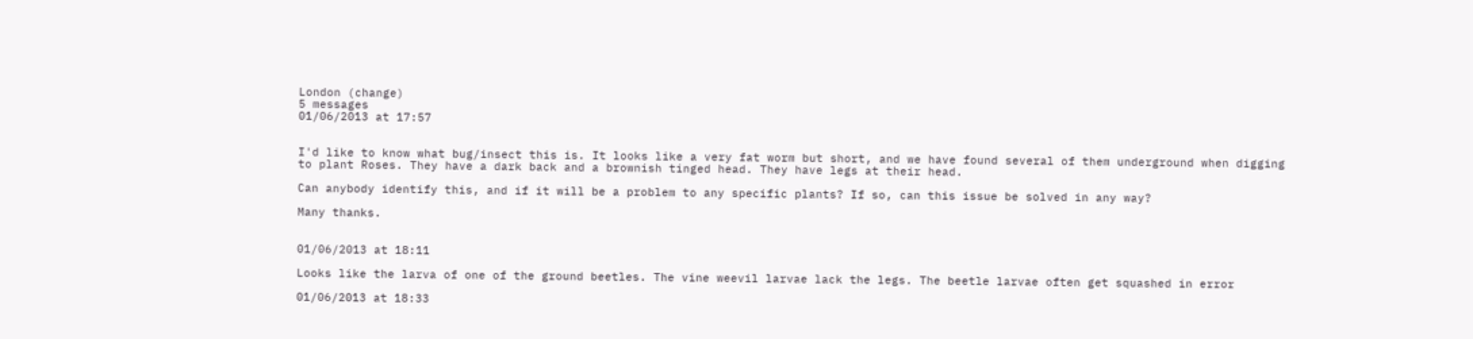London (change)
5 messages
01/06/2013 at 17:57


I'd like to know what bug/insect this is. It looks like a very fat worm but short, and we have found several of them underground when digging to plant Roses. They have a dark back and a brownish tinged head. They have legs at their head.

Can anybody identify this, and if it will be a problem to any specific plants? If so, can this issue be solved in any way?

Many thanks.


01/06/2013 at 18:11

Looks like the larva of one of the ground beetles. The vine weevil larvae lack the legs. The beetle larvae often get squashed in error

01/06/2013 at 18:33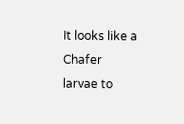It looks like a Chafer larvae to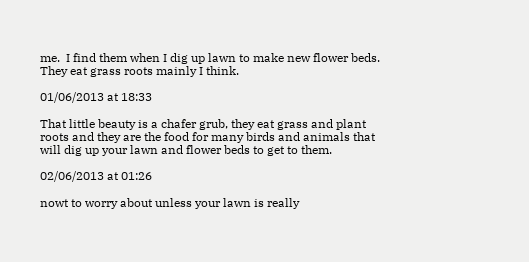me.  I find them when I dig up lawn to make new flower beds.  They eat grass roots mainly I think.

01/06/2013 at 18:33

That little beauty is a chafer grub, they eat grass and plant roots and they are the food for many birds and animals that will dig up your lawn and flower beds to get to them.

02/06/2013 at 01:26

nowt to worry about unless your lawn is really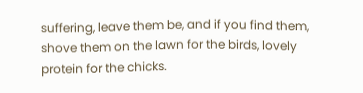suffering, leave them be, and if you find them, shove them on the lawn for the birds, lovely protein for the chicks.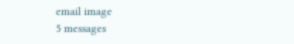email image
5 messages